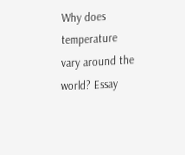Why does temperature vary around the world? Essay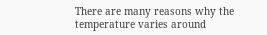There are many reasons why the temperature varies around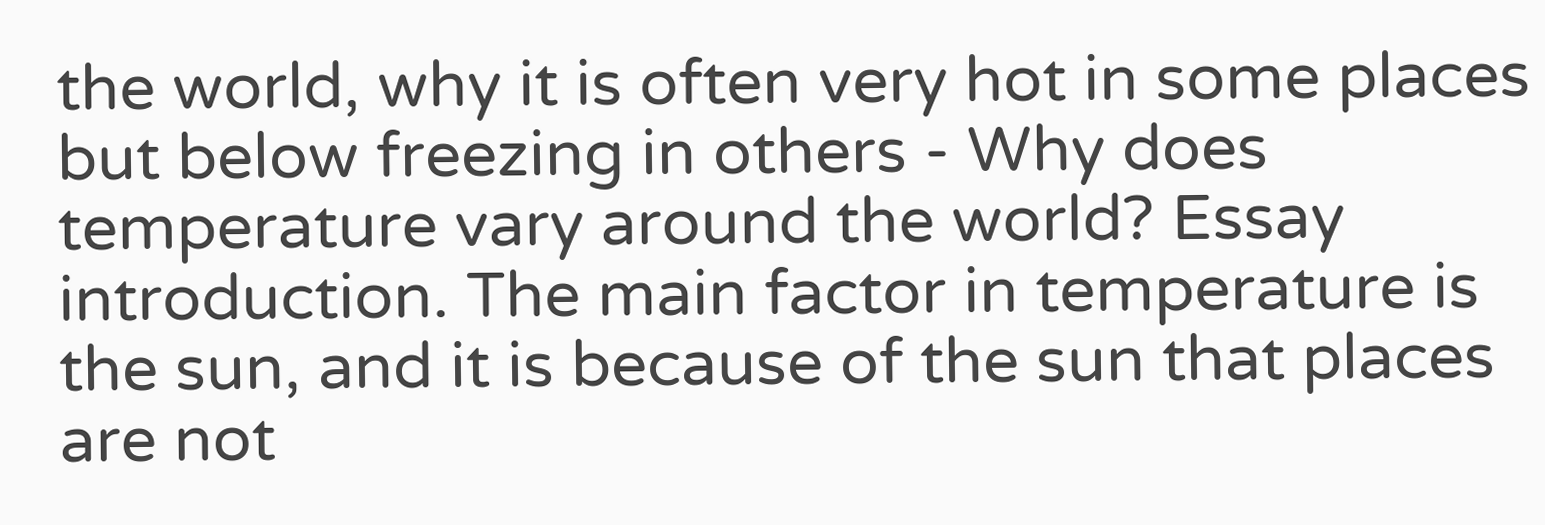the world, why it is often very hot in some places but below freezing in others - Why does temperature vary around the world? Essay introduction. The main factor in temperature is the sun, and it is because of the sun that places are not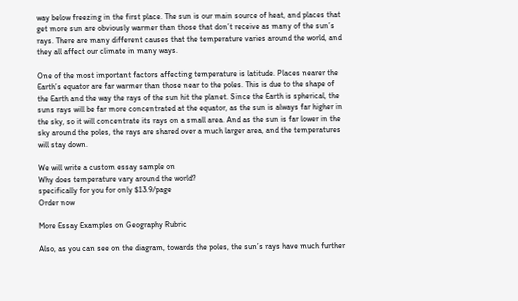way below freezing in the first place. The sun is our main source of heat, and places that get more sun are obviously warmer than those that don’t receive as many of the sun’s rays. There are many different causes that the temperature varies around the world, and they all affect our climate in many ways.

One of the most important factors affecting temperature is latitude. Places nearer the Earth’s equator are far warmer than those near to the poles. This is due to the shape of the Earth and the way the rays of the sun hit the planet. Since the Earth is spherical, the suns rays will be far more concentrated at the equator, as the sun is always far higher in the sky, so it will concentrate its rays on a small area. And as the sun is far lower in the sky around the poles, the rays are shared over a much larger area, and the temperatures will stay down.

We will write a custom essay sample on
Why does temperature vary around the world?
specifically for you for only $13.9/page
Order now

More Essay Examples on Geography Rubric

Also, as you can see on the diagram, towards the poles, the sun’s rays have much further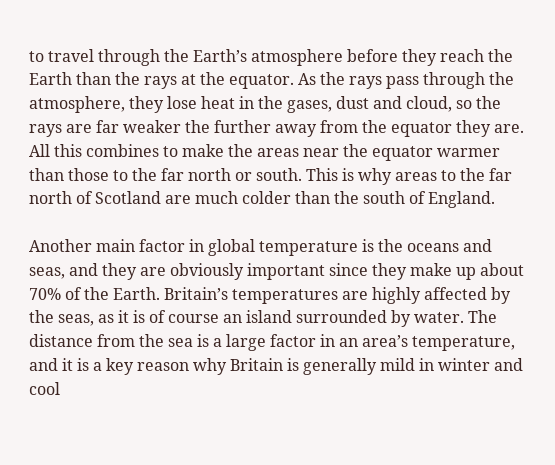to travel through the Earth’s atmosphere before they reach the Earth than the rays at the equator. As the rays pass through the atmosphere, they lose heat in the gases, dust and cloud, so the rays are far weaker the further away from the equator they are. All this combines to make the areas near the equator warmer than those to the far north or south. This is why areas to the far north of Scotland are much colder than the south of England.

Another main factor in global temperature is the oceans and seas, and they are obviously important since they make up about 70% of the Earth. Britain’s temperatures are highly affected by the seas, as it is of course an island surrounded by water. The distance from the sea is a large factor in an area’s temperature, and it is a key reason why Britain is generally mild in winter and cool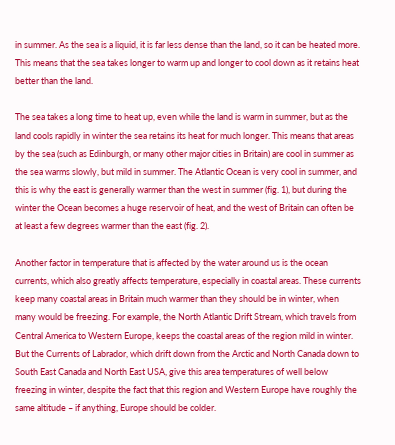in summer. As the sea is a liquid, it is far less dense than the land, so it can be heated more. This means that the sea takes longer to warm up and longer to cool down as it retains heat better than the land.

The sea takes a long time to heat up, even while the land is warm in summer, but as the land cools rapidly in winter the sea retains its heat for much longer. This means that areas by the sea (such as Edinburgh, or many other major cities in Britain) are cool in summer as the sea warms slowly, but mild in summer. The Atlantic Ocean is very cool in summer, and this is why the east is generally warmer than the west in summer (fig. 1), but during the winter the Ocean becomes a huge reservoir of heat, and the west of Britain can often be at least a few degrees warmer than the east (fig. 2).

Another factor in temperature that is affected by the water around us is the ocean currents, which also greatly affects temperature, especially in coastal areas. These currents keep many coastal areas in Britain much warmer than they should be in winter, when many would be freezing. For example, the North Atlantic Drift Stream, which travels from Central America to Western Europe, keeps the coastal areas of the region mild in winter. But the Currents of Labrador, which drift down from the Arctic and North Canada down to South East Canada and North East USA, give this area temperatures of well below freezing in winter, despite the fact that this region and Western Europe have roughly the same altitude – if anything, Europe should be colder.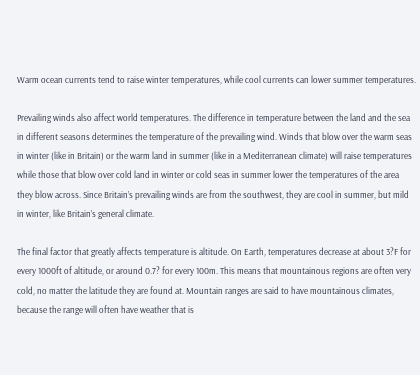Warm ocean currents tend to raise winter temperatures, while cool currents can lower summer temperatures.

Prevailing winds also affect world temperatures. The difference in temperature between the land and the sea in different seasons determines the temperature of the prevailing wind. Winds that blow over the warm seas in winter (like in Britain) or the warm land in summer (like in a Mediterranean climate) will raise temperatures while those that blow over cold land in winter or cold seas in summer lower the temperatures of the area they blow across. Since Britain’s prevailing winds are from the southwest, they are cool in summer, but mild in winter, like Britain’s general climate.

The final factor that greatly affects temperature is altitude. On Earth, temperatures decrease at about 3?F for every 1000ft of altitude, or around 0.7? for every 100m. This means that mountainous regions are often very cold, no matter the latitude they are found at. Mountain ranges are said to have mountainous climates, because the range will often have weather that is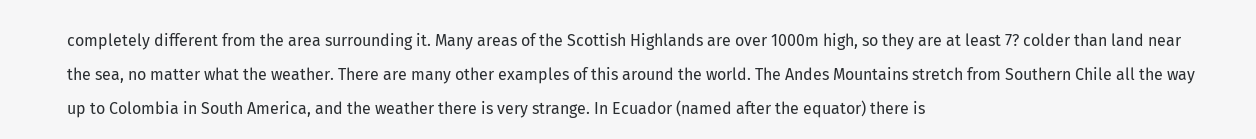completely different from the area surrounding it. Many areas of the Scottish Highlands are over 1000m high, so they are at least 7? colder than land near the sea, no matter what the weather. There are many other examples of this around the world. The Andes Mountains stretch from Southern Chile all the way up to Colombia in South America, and the weather there is very strange. In Ecuador (named after the equator) there is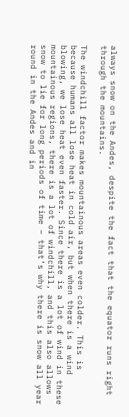always snow on the Andes, despite the fact that the equator runs right through the mountains.

The windchill factor makes mountainous areas even colder. This is because humans all lose heat in cold air, but when there is a wind blowing, we lose heat even faster. Since there is a lot of wind in these mountainous regions, there is a lot of windchill, and this also allows snow to lie for long periods of time – that’s why there is snow all year round in the Andes and in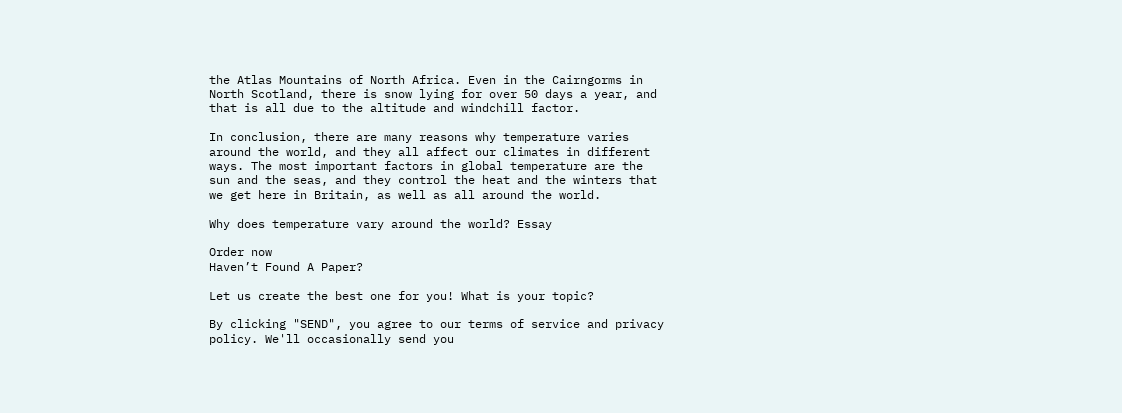the Atlas Mountains of North Africa. Even in the Cairngorms in North Scotland, there is snow lying for over 50 days a year, and that is all due to the altitude and windchill factor.

In conclusion, there are many reasons why temperature varies around the world, and they all affect our climates in different ways. The most important factors in global temperature are the sun and the seas, and they control the heat and the winters that we get here in Britain, as well as all around the world.

Why does temperature vary around the world? Essay

Order now
Haven’t Found A Paper?

Let us create the best one for you! What is your topic?

By clicking "SEND", you agree to our terms of service and privacy policy. We'll occasionally send you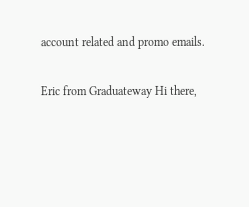account related and promo emails.

Eric from Graduateway Hi there,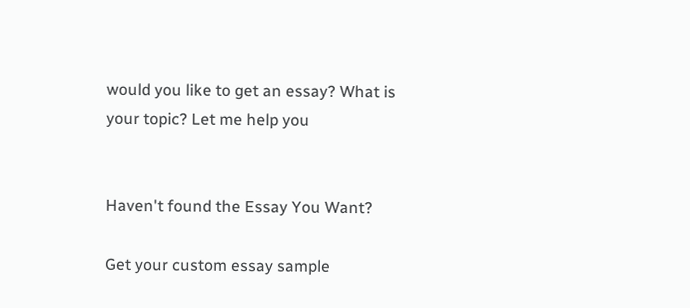would you like to get an essay? What is your topic? Let me help you


Haven't found the Essay You Want?

Get your custom essay sample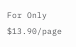For Only $13.90/page